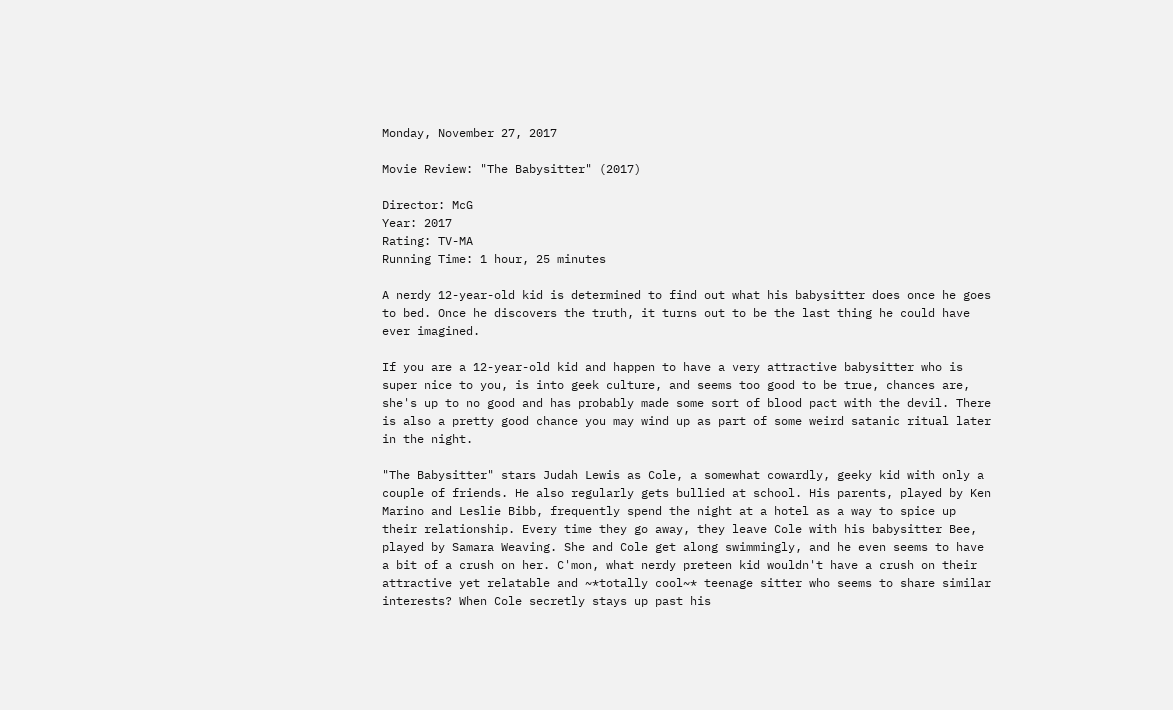Monday, November 27, 2017

Movie Review: "The Babysitter" (2017)

Director: McG
Year: 2017
Rating: TV-MA
Running Time: 1 hour, 25 minutes

A nerdy 12-year-old kid is determined to find out what his babysitter does once he goes to bed. Once he discovers the truth, it turns out to be the last thing he could have ever imagined.

If you are a 12-year-old kid and happen to have a very attractive babysitter who is super nice to you, is into geek culture, and seems too good to be true, chances are, she's up to no good and has probably made some sort of blood pact with the devil. There is also a pretty good chance you may wind up as part of some weird satanic ritual later in the night.

"The Babysitter" stars Judah Lewis as Cole, a somewhat cowardly, geeky kid with only a couple of friends. He also regularly gets bullied at school. His parents, played by Ken Marino and Leslie Bibb, frequently spend the night at a hotel as a way to spice up their relationship. Every time they go away, they leave Cole with his babysitter Bee, played by Samara Weaving. She and Cole get along swimmingly, and he even seems to have a bit of a crush on her. C'mon, what nerdy preteen kid wouldn't have a crush on their attractive yet relatable and ~*totally cool~* teenage sitter who seems to share similar interests? When Cole secretly stays up past his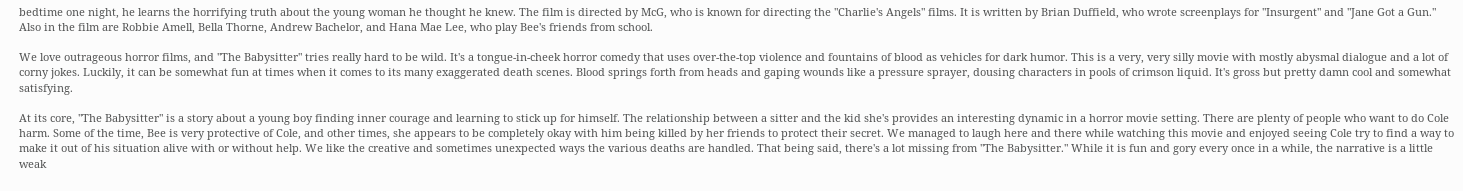bedtime one night, he learns the horrifying truth about the young woman he thought he knew. The film is directed by McG, who is known for directing the "Charlie's Angels" films. It is written by Brian Duffield, who wrote screenplays for "Insurgent" and "Jane Got a Gun." Also in the film are Robbie Amell, Bella Thorne, Andrew Bachelor, and Hana Mae Lee, who play Bee's friends from school.

We love outrageous horror films, and "The Babysitter" tries really hard to be wild. It's a tongue-in-cheek horror comedy that uses over-the-top violence and fountains of blood as vehicles for dark humor. This is a very, very silly movie with mostly abysmal dialogue and a lot of corny jokes. Luckily, it can be somewhat fun at times when it comes to its many exaggerated death scenes. Blood springs forth from heads and gaping wounds like a pressure sprayer, dousing characters in pools of crimson liquid. It's gross but pretty damn cool and somewhat satisfying.

At its core, "The Babysitter" is a story about a young boy finding inner courage and learning to stick up for himself. The relationship between a sitter and the kid she's provides an interesting dynamic in a horror movie setting. There are plenty of people who want to do Cole harm. Some of the time, Bee is very protective of Cole, and other times, she appears to be completely okay with him being killed by her friends to protect their secret. We managed to laugh here and there while watching this movie and enjoyed seeing Cole try to find a way to make it out of his situation alive with or without help. We like the creative and sometimes unexpected ways the various deaths are handled. That being said, there's a lot missing from "The Babysitter." While it is fun and gory every once in a while, the narrative is a little weak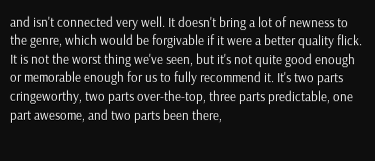and isn't connected very well. It doesn't bring a lot of newness to the genre, which would be forgivable if it were a better quality flick. It is not the worst thing we've seen, but it's not quite good enough or memorable enough for us to fully recommend it. It's two parts cringeworthy, two parts over-the-top, three parts predictable, one part awesome, and two parts been there,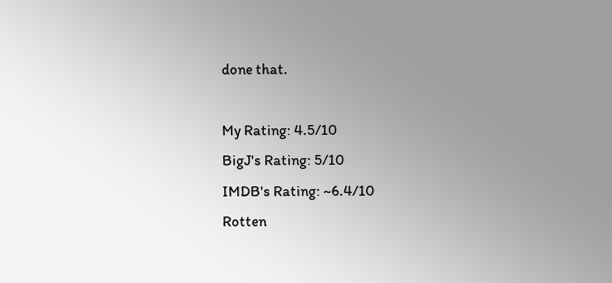done that.

My Rating: 4.5/10
BigJ's Rating: 5/10
IMDB's Rating: ~6.4/10
Rotten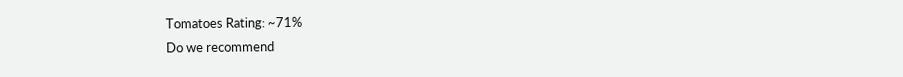Tomatoes Rating: ~71%
Do we recommend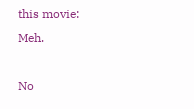this movie: Meh.

No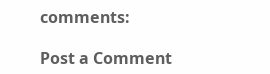comments:

Post a Comment